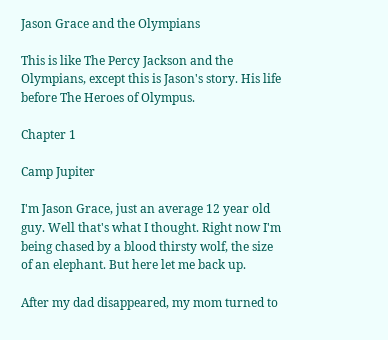Jason Grace and the Olympians

This is like The Percy Jackson and the Olympians, except this is Jason's story. His life before The Heroes of Olympus.

Chapter 1

Camp Jupiter

I'm Jason Grace, just an average 12 year old guy. Well that's what I thought. Right now I'm being chased by a blood thirsty wolf, the size of an elephant. But here let me back up.

After my dad disappeared, my mom turned to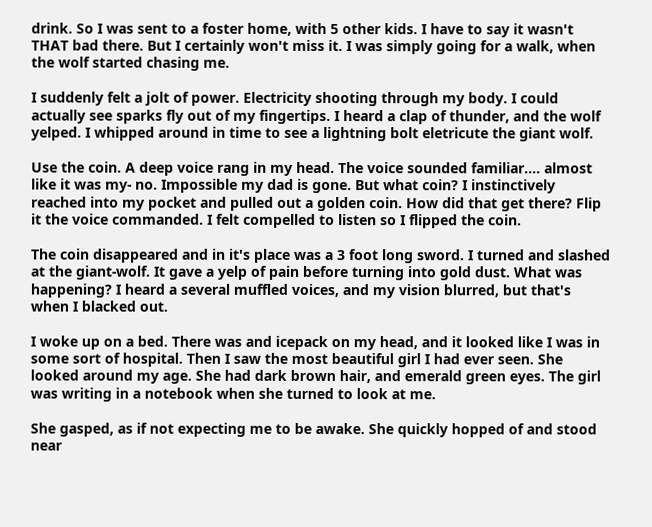drink. So I was sent to a foster home, with 5 other kids. I have to say it wasn't THAT bad there. But I certainly won't miss it. I was simply going for a walk, when the wolf started chasing me.

I suddenly felt a jolt of power. Electricity shooting through my body. I could actually see sparks fly out of my fingertips. I heard a clap of thunder, and the wolf yelped. I whipped around in time to see a lightning bolt eletricute the giant wolf.

Use the coin. A deep voice rang in my head. The voice sounded familiar.... almost like it was my- no. Impossible my dad is gone. But what coin? I instinctively reached into my pocket and pulled out a golden coin. How did that get there? Flip it the voice commanded. I felt compelled to listen so I flipped the coin.

The coin disappeared and in it's place was a 3 foot long sword. I turned and slashed at the giant-wolf. It gave a yelp of pain before turning into gold dust. What was happening? I heard a several muffled voices, and my vision blurred, but that's when I blacked out.

I woke up on a bed. There was and icepack on my head, and it looked like I was in some sort of hospital. Then I saw the most beautiful girl I had ever seen. She looked around my age. She had dark brown hair, and emerald green eyes. The girl was writing in a notebook when she turned to look at me.

She gasped, as if not expecting me to be awake. She quickly hopped of and stood near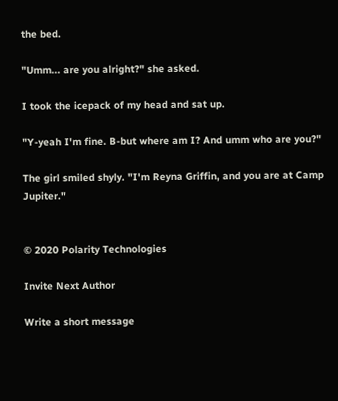the bed.

"Umm... are you alright?" she asked.

I took the icepack of my head and sat up.

"Y-yeah I'm fine. B-but where am I? And umm who are you?"

The girl smiled shyly. "I'm Reyna Griffin, and you are at Camp Jupiter."


© 2020 Polarity Technologies

Invite Next Author

Write a short message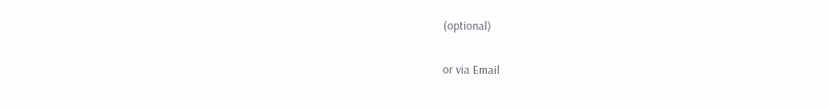(optional)

or via Email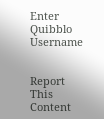Enter Quibblo Username


Report This Content